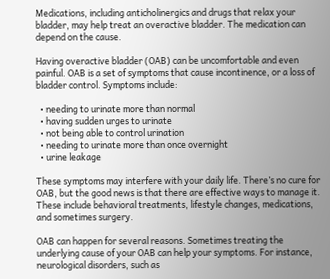Medications, including anticholinergics and drugs that relax your bladder, may help treat an overactive bladder. The medication can depend on the cause.

Having overactive bladder (OAB) can be uncomfortable and even painful. OAB is a set of symptoms that cause incontinence, or a loss of bladder control. Symptoms include:

  • needing to urinate more than normal
  • having sudden urges to urinate
  • not being able to control urination
  • needing to urinate more than once overnight
  • urine leakage

These symptoms may interfere with your daily life. There’s no cure for OAB, but the good news is that there are effective ways to manage it. These include behavioral treatments, lifestyle changes, medications, and sometimes surgery.

OAB can happen for several reasons. Sometimes treating the underlying cause of your OAB can help your symptoms. For instance, neurological disorders, such as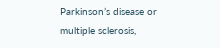Parkinson’s disease or multiple sclerosis,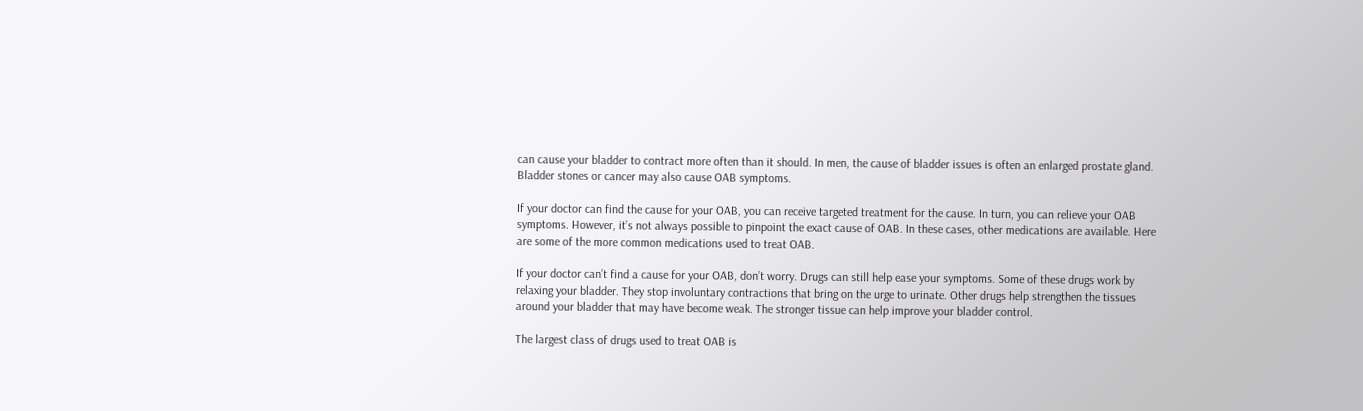can cause your bladder to contract more often than it should. In men, the cause of bladder issues is often an enlarged prostate gland. Bladder stones or cancer may also cause OAB symptoms.

If your doctor can find the cause for your OAB, you can receive targeted treatment for the cause. In turn, you can relieve your OAB symptoms. However, it’s not always possible to pinpoint the exact cause of OAB. In these cases, other medications are available. Here are some of the more common medications used to treat OAB.

If your doctor can’t find a cause for your OAB, don’t worry. Drugs can still help ease your symptoms. Some of these drugs work by relaxing your bladder. They stop involuntary contractions that bring on the urge to urinate. Other drugs help strengthen the tissues around your bladder that may have become weak. The stronger tissue can help improve your bladder control.

The largest class of drugs used to treat OAB is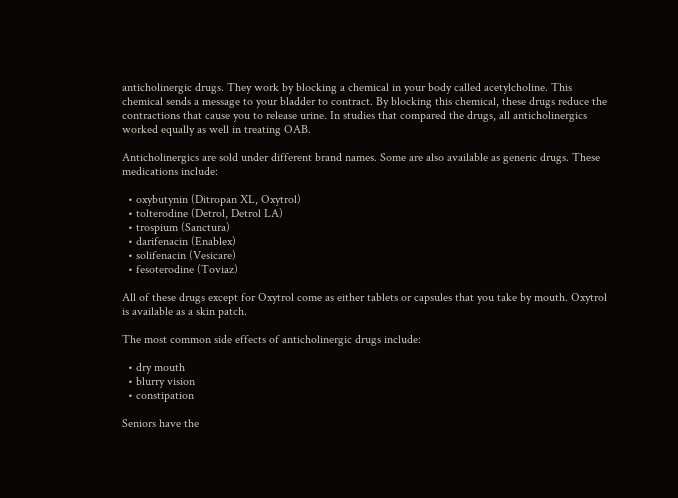anticholinergic drugs. They work by blocking a chemical in your body called acetylcholine. This chemical sends a message to your bladder to contract. By blocking this chemical, these drugs reduce the contractions that cause you to release urine. In studies that compared the drugs, all anticholinergics worked equally as well in treating OAB.

Anticholinergics are sold under different brand names. Some are also available as generic drugs. These medications include:

  • oxybutynin (Ditropan XL, Oxytrol)
  • tolterodine (Detrol, Detrol LA)
  • trospium (Sanctura)
  • darifenacin (Enablex)
  • solifenacin (Vesicare)
  • fesoterodine (Toviaz)

All of these drugs except for Oxytrol come as either tablets or capsules that you take by mouth. Oxytrol is available as a skin patch.

The most common side effects of anticholinergic drugs include:

  • dry mouth
  • blurry vision
  • constipation

Seniors have the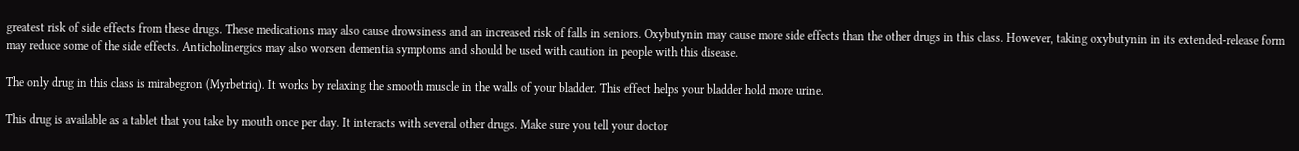greatest risk of side effects from these drugs. These medications may also cause drowsiness and an increased risk of falls in seniors. Oxybutynin may cause more side effects than the other drugs in this class. However, taking oxybutynin in its extended-release form may reduce some of the side effects. Anticholinergics may also worsen dementia symptoms and should be used with caution in people with this disease.

The only drug in this class is mirabegron (Myrbetriq). It works by relaxing the smooth muscle in the walls of your bladder. This effect helps your bladder hold more urine.

This drug is available as a tablet that you take by mouth once per day. It interacts with several other drugs. Make sure you tell your doctor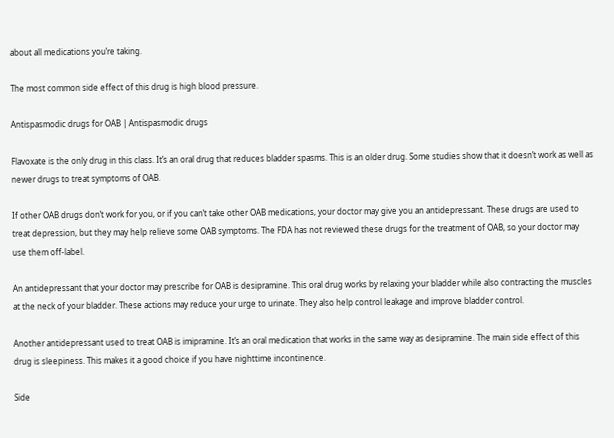about all medications you’re taking.

The most common side effect of this drug is high blood pressure.

Antispasmodic drugs for OAB | Antispasmodic drugs

Flavoxate is the only drug in this class. It’s an oral drug that reduces bladder spasms. This is an older drug. Some studies show that it doesn’t work as well as newer drugs to treat symptoms of OAB.

If other OAB drugs don’t work for you, or if you can’t take other OAB medications, your doctor may give you an antidepressant. These drugs are used to treat depression, but they may help relieve some OAB symptoms. The FDA has not reviewed these drugs for the treatment of OAB, so your doctor may use them off-label.

An antidepressant that your doctor may prescribe for OAB is desipramine. This oral drug works by relaxing your bladder while also contracting the muscles at the neck of your bladder. These actions may reduce your urge to urinate. They also help control leakage and improve bladder control.

Another antidepressant used to treat OAB is imipramine. It’s an oral medication that works in the same way as desipramine. The main side effect of this drug is sleepiness. This makes it a good choice if you have nighttime incontinence.

Side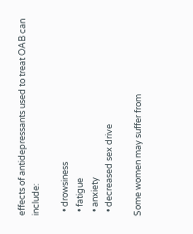effects of antidepressants used to treat OAB can include:

  • drowsiness
  • fatigue
  • anxiety
  • decreased sex drive

Some women may suffer from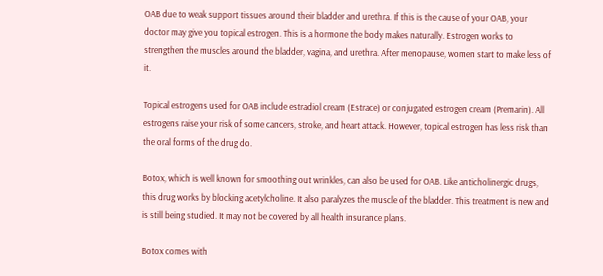OAB due to weak support tissues around their bladder and urethra. If this is the cause of your OAB, your doctor may give you topical estrogen. This is a hormone the body makes naturally. Estrogen works to strengthen the muscles around the bladder, vagina, and urethra. After menopause, women start to make less of it.

Topical estrogens used for OAB include estradiol cream (Estrace) or conjugated estrogen cream (Premarin). All estrogens raise your risk of some cancers, stroke, and heart attack. However, topical estrogen has less risk than the oral forms of the drug do.

Botox, which is well known for smoothing out wrinkles, can also be used for OAB. Like anticholinergic drugs, this drug works by blocking acetylcholine. It also paralyzes the muscle of the bladder. This treatment is new and is still being studied. It may not be covered by all health insurance plans.

Botox comes with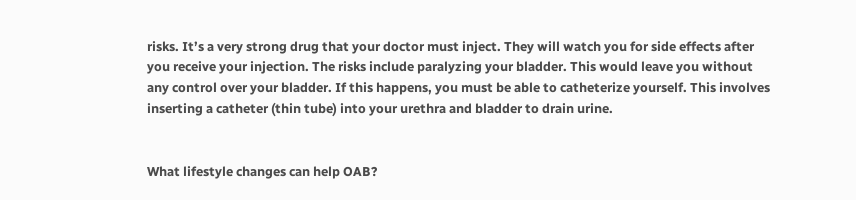risks. It’s a very strong drug that your doctor must inject. They will watch you for side effects after you receive your injection. The risks include paralyzing your bladder. This would leave you without any control over your bladder. If this happens, you must be able to catheterize yourself. This involves inserting a catheter (thin tube) into your urethra and bladder to drain urine.


What lifestyle changes can help OAB?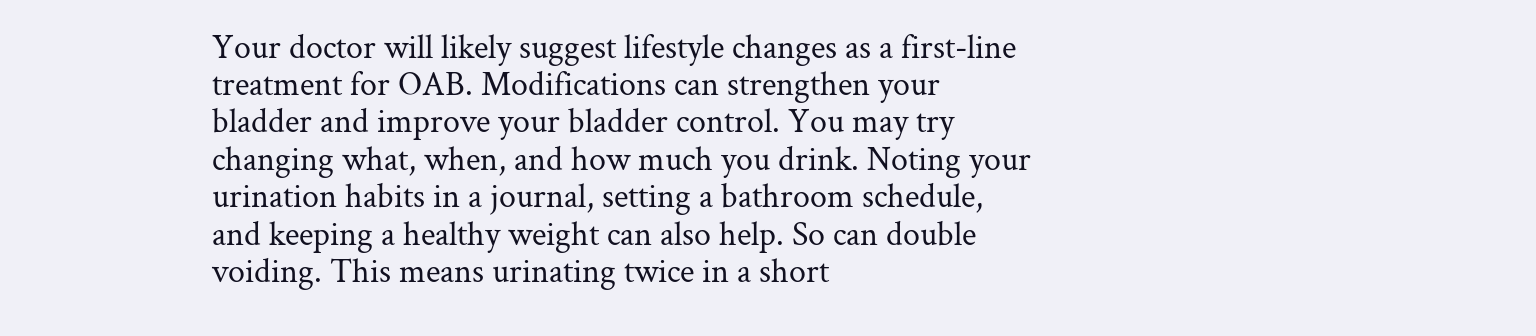Your doctor will likely suggest lifestyle changes as a first-line treatment for OAB. Modifications can strengthen your bladder and improve your bladder control. You may try changing what, when, and how much you drink. Noting your urination habits in a journal, setting a bathroom schedule, and keeping a healthy weight can also help. So can double voiding. This means urinating twice in a short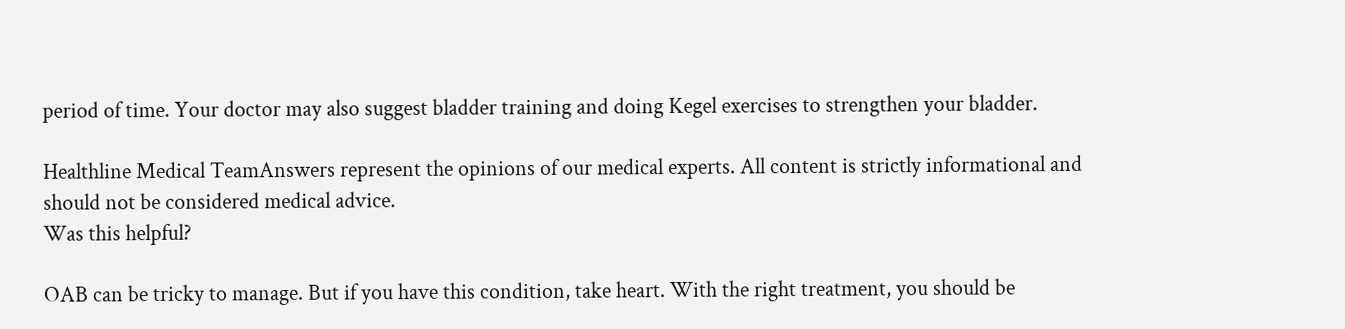period of time. Your doctor may also suggest bladder training and doing Kegel exercises to strengthen your bladder.

Healthline Medical TeamAnswers represent the opinions of our medical experts. All content is strictly informational and should not be considered medical advice.
Was this helpful?

OAB can be tricky to manage. But if you have this condition, take heart. With the right treatment, you should be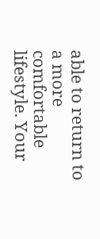able to return to a more comfortable lifestyle. Your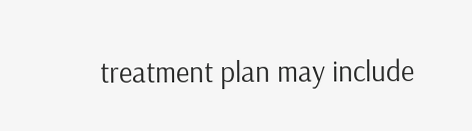treatment plan may include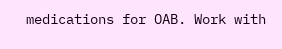medications for OAB. Work with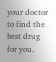your doctor to find the best drug for you.